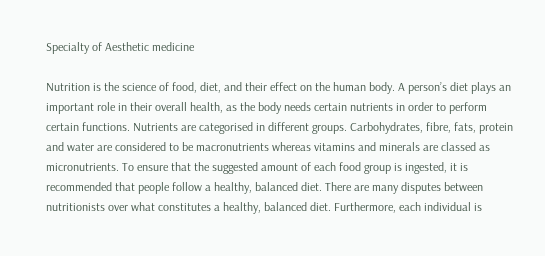Specialty of Aesthetic medicine

Nutrition is the science of food, diet, and their effect on the human body. A person’s diet plays an important role in their overall health, as the body needs certain nutrients in order to perform certain functions. Nutrients are categorised in different groups. Carbohydrates, fibre, fats, protein and water are considered to be macronutrients whereas vitamins and minerals are classed as micronutrients. To ensure that the suggested amount of each food group is ingested, it is recommended that people follow a healthy, balanced diet. There are many disputes between nutritionists over what constitutes a healthy, balanced diet. Furthermore, each individual is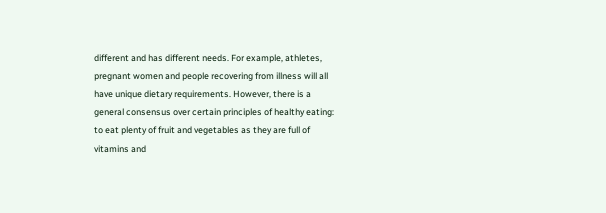different and has different needs. For example, athletes, pregnant women and people recovering from illness will all have unique dietary requirements. However, there is a general consensus over certain principles of healthy eating: to eat plenty of fruit and vegetables as they are full of vitamins and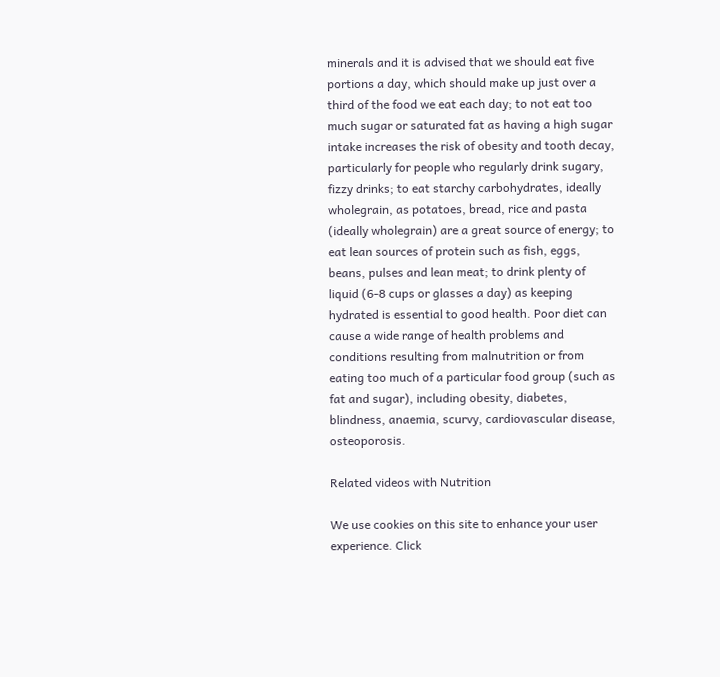minerals and it is advised that we should eat five portions a day, which should make up just over a third of the food we eat each day; to not eat too much sugar or saturated fat as having a high sugar intake increases the risk of obesity and tooth decay, particularly for people who regularly drink sugary, fizzy drinks; to eat starchy carbohydrates, ideally wholegrain, as potatoes, bread, rice and pasta (ideally wholegrain) are a great source of energy; to eat lean sources of protein such as fish, eggs, beans, pulses and lean meat; to drink plenty of liquid (6-8 cups or glasses a day) as keeping hydrated is essential to good health. Poor diet can cause a wide range of health problems and conditions resulting from malnutrition or from eating too much of a particular food group (such as fat and sugar), including obesity, diabetes, blindness, anaemia, scurvy, cardiovascular disease, osteoporosis.

Related videos with Nutrition

We use cookies on this site to enhance your user experience. Click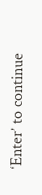‘Enter’ to continue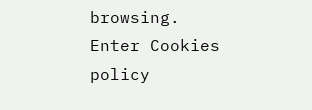browsing. Enter Cookies policy